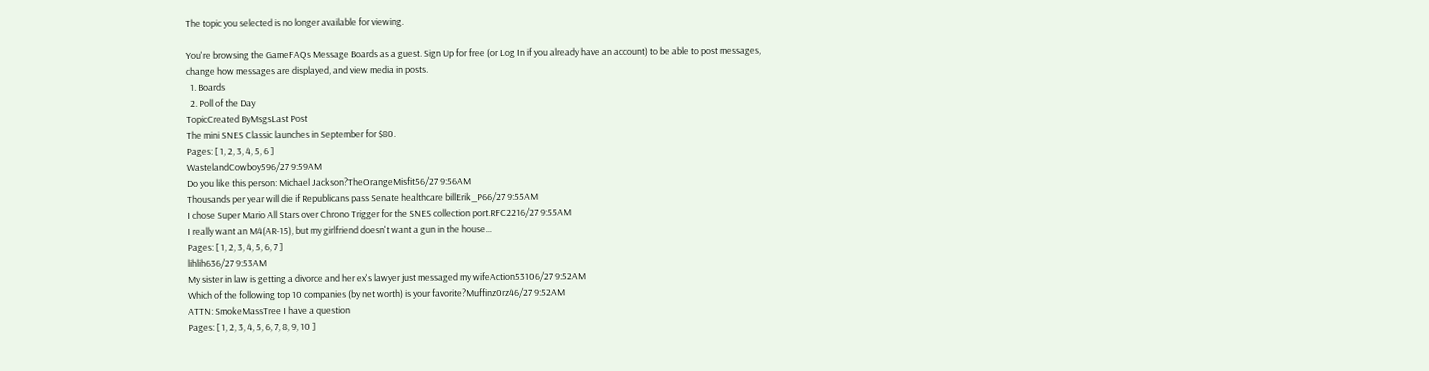The topic you selected is no longer available for viewing.

You're browsing the GameFAQs Message Boards as a guest. Sign Up for free (or Log In if you already have an account) to be able to post messages, change how messages are displayed, and view media in posts.
  1. Boards
  2. Poll of the Day
TopicCreated ByMsgsLast Post
The mini SNES Classic launches in September for $80.
Pages: [ 1, 2, 3, 4, 5, 6 ]
WastelandCowboy596/27 9:59AM
Do you like this person: Michael Jackson?TheOrangeMisfit56/27 9:56AM
Thousands per year will die if Republicans pass Senate healthcare billErik_P66/27 9:55AM
I chose Super Mario All Stars over Chrono Trigger for the SNES collection port.RFC2216/27 9:55AM
I really want an M4(AR-15), but my girlfriend doesn't want a gun in the house...
Pages: [ 1, 2, 3, 4, 5, 6, 7 ]
lihlih636/27 9:53AM
My sister in law is getting a divorce and her ex's lawyer just messaged my wifeAction53106/27 9:52AM
Which of the following top 10 companies (by net worth) is your favorite?Muffinz0rz46/27 9:52AM
ATTN: SmokeMassTree I have a question
Pages: [ 1, 2, 3, 4, 5, 6, 7, 8, 9, 10 ]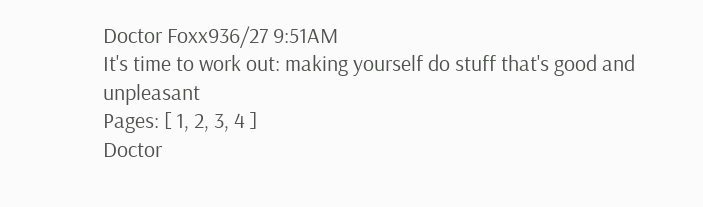Doctor Foxx936/27 9:51AM
It's time to work out: making yourself do stuff that's good and unpleasant
Pages: [ 1, 2, 3, 4 ]
Doctor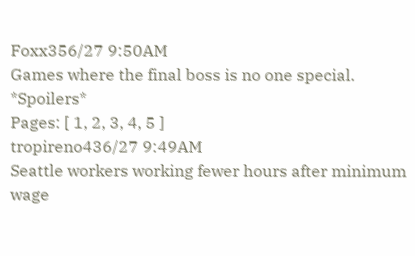Foxx356/27 9:50AM
Games where the final boss is no one special. *Spoilers*
Pages: [ 1, 2, 3, 4, 5 ]
tropireno436/27 9:49AM
Seattle workers working fewer hours after minimum wage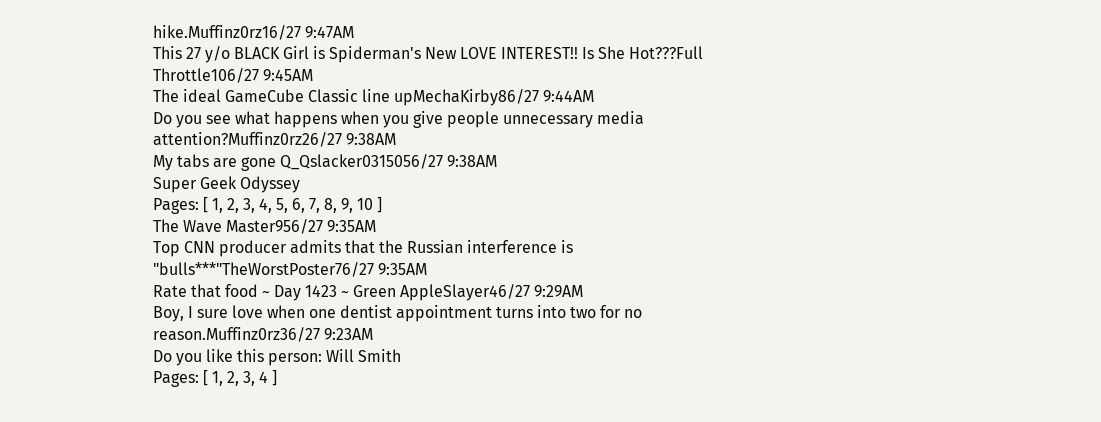hike.Muffinz0rz16/27 9:47AM
This 27 y/o BLACK Girl is Spiderman's New LOVE INTEREST!! Is She Hot???Full Throttle106/27 9:45AM
The ideal GameCube Classic line upMechaKirby86/27 9:44AM
Do you see what happens when you give people unnecessary media attention?Muffinz0rz26/27 9:38AM
My tabs are gone Q_Qslacker0315056/27 9:38AM
Super Geek Odyssey
Pages: [ 1, 2, 3, 4, 5, 6, 7, 8, 9, 10 ]
The Wave Master956/27 9:35AM
Top CNN producer admits that the Russian interference is "bulls***"TheWorstPoster76/27 9:35AM
Rate that food ~ Day 1423 ~ Green AppleSlayer46/27 9:29AM
Boy, I sure love when one dentist appointment turns into two for no reason.Muffinz0rz36/27 9:23AM
Do you like this person: Will Smith
Pages: [ 1, 2, 3, 4 ]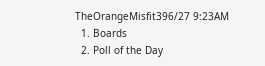TheOrangeMisfit396/27 9:23AM
  1. Boards
  2. Poll of the Day